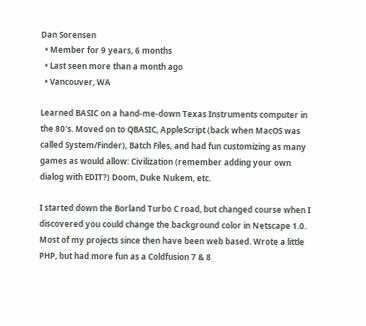Dan Sorensen
  • Member for 9 years, 6 months
  • Last seen more than a month ago
  • Vancouver, WA

Learned BASIC on a hand-me-down Texas Instruments computer in the 80's. Moved on to QBASIC, AppleScript (back when MacOS was called System/Finder), Batch Files, and had fun customizing as many games as would allow: Civilization (remember adding your own dialog with EDIT?) Doom, Duke Nukem, etc.

I started down the Borland Turbo C road, but changed course when I discovered you could change the background color in Netscape 1.0. Most of my projects since then have been web based. Wrote a little PHP, but had more fun as a Coldfusion 7 & 8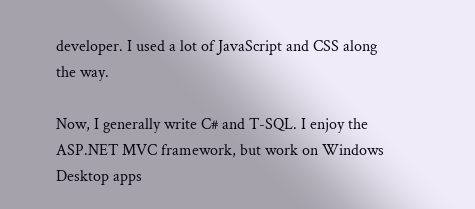developer. I used a lot of JavaScript and CSS along the way.

Now, I generally write C# and T-SQL. I enjoy the ASP.NET MVC framework, but work on Windows Desktop apps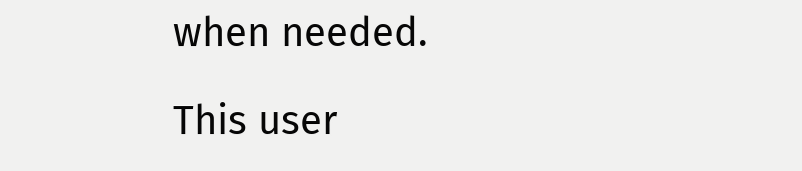when needed.

This user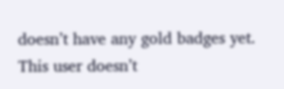doesn’t have any gold badges yet.
This user doesn’t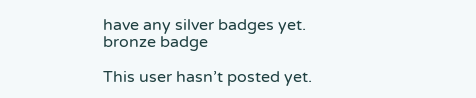have any silver badges yet.
bronze badge

This user hasn’t posted yet.